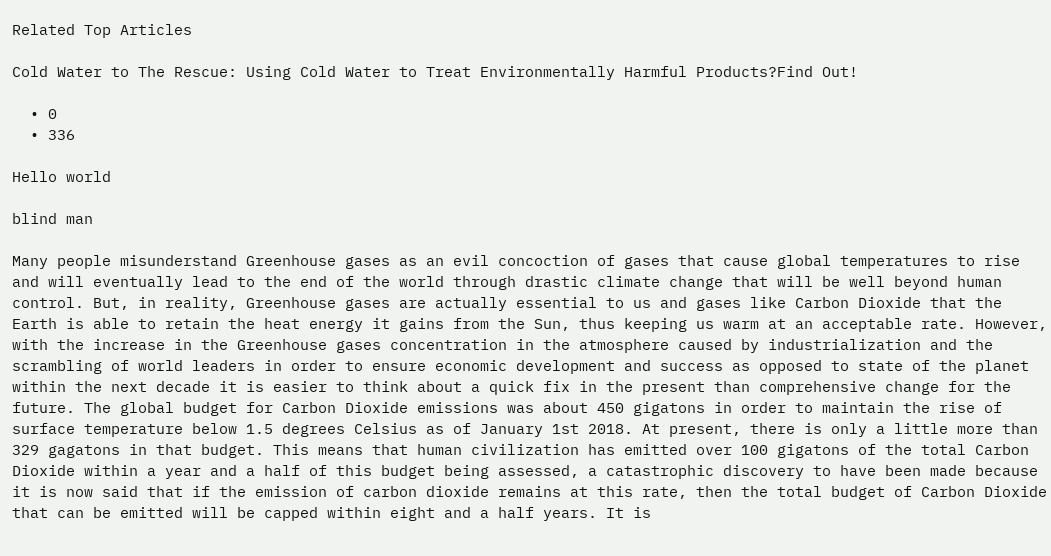Related Top Articles

Cold Water to The Rescue: Using Cold Water to Treat Environmentally Harmful Products?Find Out!

  • 0
  • 336

Hello world

blind man

Many people misunderstand Greenhouse gases as an evil concoction of gases that cause global temperatures to rise and will eventually lead to the end of the world through drastic climate change that will be well beyond human control. But, in reality, Greenhouse gases are actually essential to us and gases like Carbon Dioxide that the Earth is able to retain the heat energy it gains from the Sun, thus keeping us warm at an acceptable rate. However, with the increase in the Greenhouse gases concentration in the atmosphere caused by industrialization and the scrambling of world leaders in order to ensure economic development and success as opposed to state of the planet within the next decade it is easier to think about a quick fix in the present than comprehensive change for the future. The global budget for Carbon Dioxide emissions was about 450 gigatons in order to maintain the rise of surface temperature below 1.5 degrees Celsius as of January 1st 2018. At present, there is only a little more than 329 gagatons in that budget. This means that human civilization has emitted over 100 gigatons of the total Carbon Dioxide within a year and a half of this budget being assessed, a catastrophic discovery to have been made because it is now said that if the emission of carbon dioxide remains at this rate, then the total budget of Carbon Dioxide that can be emitted will be capped within eight and a half years. It is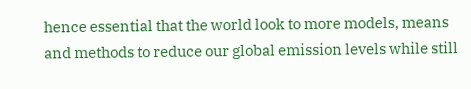hence essential that the world look to more models, means and methods to reduce our global emission levels while still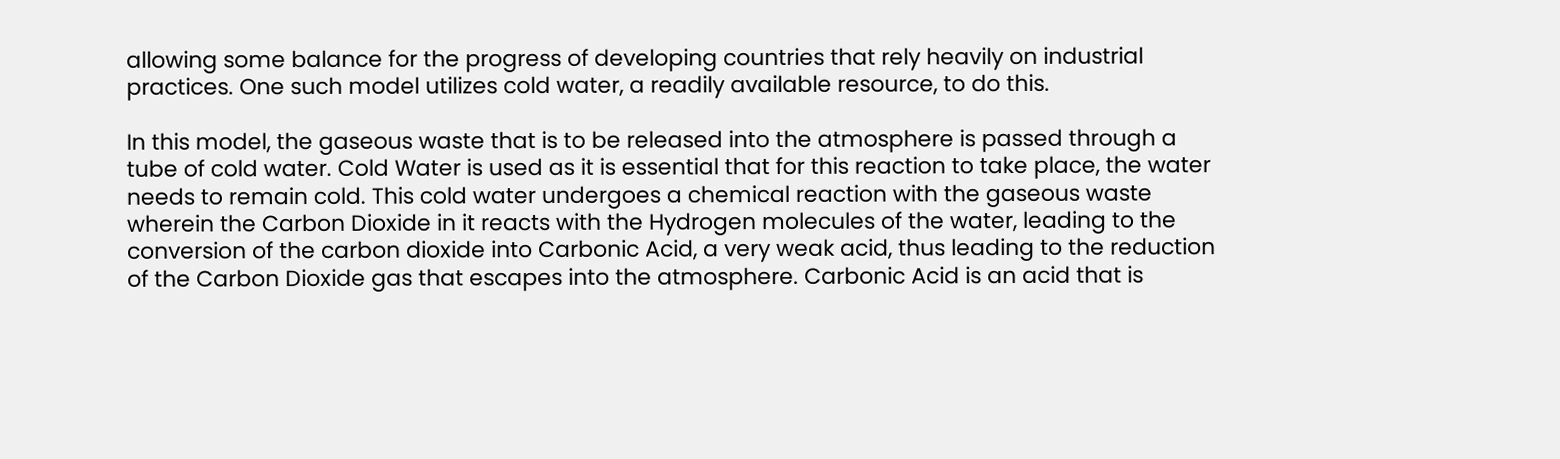allowing some balance for the progress of developing countries that rely heavily on industrial practices. One such model utilizes cold water, a readily available resource, to do this.

In this model, the gaseous waste that is to be released into the atmosphere is passed through a tube of cold water. Cold Water is used as it is essential that for this reaction to take place, the water needs to remain cold. This cold water undergoes a chemical reaction with the gaseous waste wherein the Carbon Dioxide in it reacts with the Hydrogen molecules of the water, leading to the conversion of the carbon dioxide into Carbonic Acid, a very weak acid, thus leading to the reduction of the Carbon Dioxide gas that escapes into the atmosphere. Carbonic Acid is an acid that is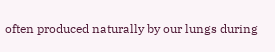often produced naturally by our lungs during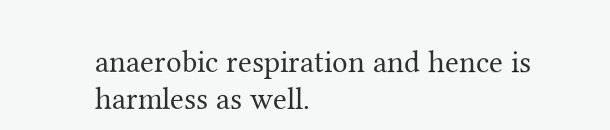anaerobic respiration and hence is harmless as well.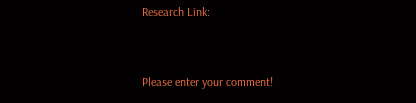Research Link:


Please enter your comment!